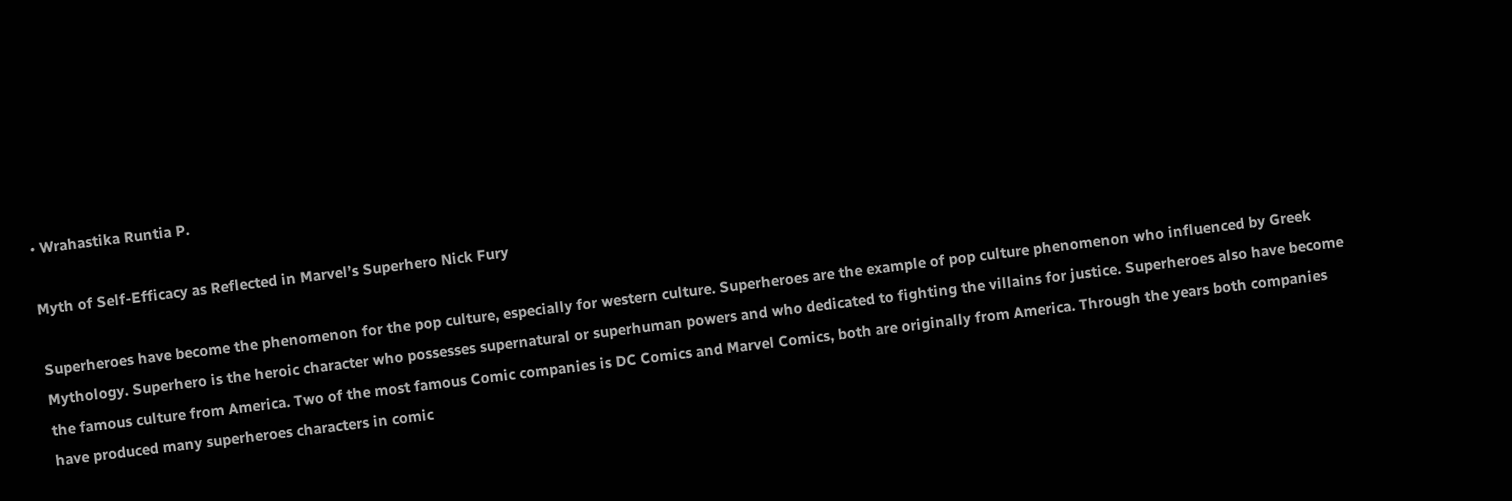• Wrahastika Runtia P.

Myth of Self-Efficacy as Reflected in Marvel’s Superhero Nick Fury

Superheroes have become the phenomenon for the pop culture, especially for western culture. Superheroes are the example of pop culture phenomenon who influenced by Greek Mythology. Superhero is the heroic character who possesses supernatural or superhuman powers and who dedicated to fighting the villains for justice. Superheroes also have become the famous culture from America. Two of the most famous Comic companies is DC Comics and Marvel Comics, both are originally from America. Through the years both companies have produced many superheroes characters in comic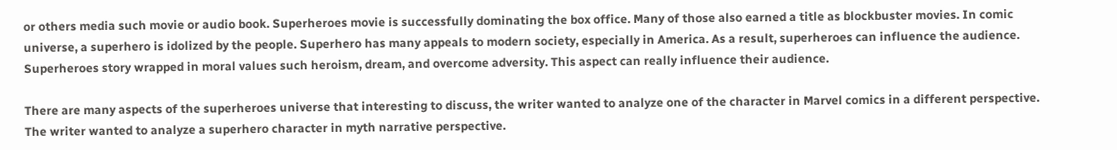or others media such movie or audio book. Superheroes movie is successfully dominating the box office. Many of those also earned a title as blockbuster movies. In comic universe, a superhero is idolized by the people. Superhero has many appeals to modern society, especially in America. As a result, superheroes can influence the audience. Superheroes story wrapped in moral values such heroism, dream, and overcome adversity. This aspect can really influence their audience.

There are many aspects of the superheroes universe that interesting to discuss, the writer wanted to analyze one of the character in Marvel comics in a different perspective. The writer wanted to analyze a superhero character in myth narrative perspective.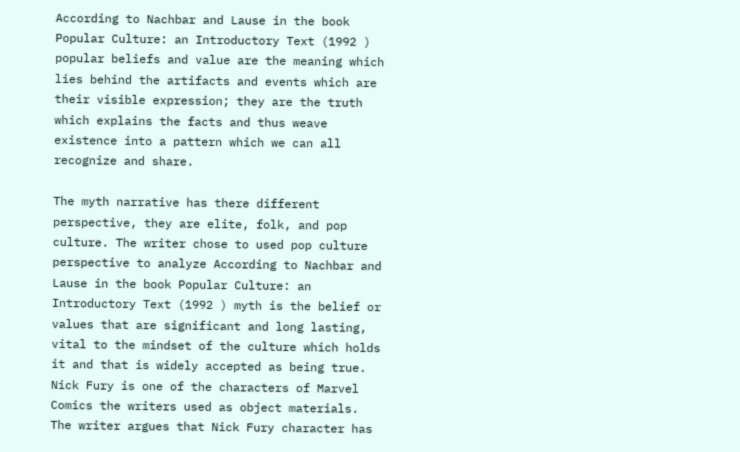According to Nachbar and Lause in the book Popular Culture: an Introductory Text (1992 ) popular beliefs and value are the meaning which lies behind the artifacts and events which are their visible expression; they are the truth which explains the facts and thus weave existence into a pattern which we can all recognize and share.

The myth narrative has there different perspective, they are elite, folk, and pop culture. The writer chose to used pop culture perspective to analyze According to Nachbar and Lause in the book Popular Culture: an Introductory Text (1992 ) myth is the belief or values that are significant and long lasting, vital to the mindset of the culture which holds it and that is widely accepted as being true. Nick Fury is one of the characters of Marvel Comics the writers used as object materials. The writer argues that Nick Fury character has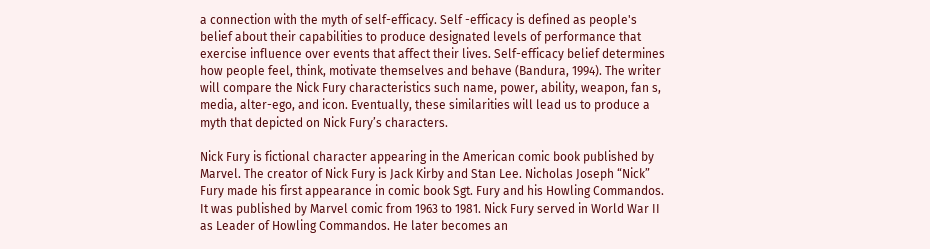a connection with the myth of self-efficacy. Self -efficacy is defined as people's belief about their capabilities to produce designated levels of performance that exercise influence over events that affect their lives. Self-efficacy belief determines how people feel, think, motivate themselves and behave (Bandura, 1994). The writer will compare the Nick Fury characteristics such name, power, ability, weapon, fan s, media, alter-ego, and icon. Eventually, these similarities will lead us to produce a myth that depicted on Nick Fury’s characters.

Nick Fury is fictional character appearing in the American comic book published by Marvel. The creator of Nick Fury is Jack Kirby and Stan Lee. Nicholas Joseph “Nick” Fury made his first appearance in comic book Sgt. Fury and his Howling Commandos. It was published by Marvel comic from 1963 to 1981. Nick Fury served in World War II as Leader of Howling Commandos. He later becomes an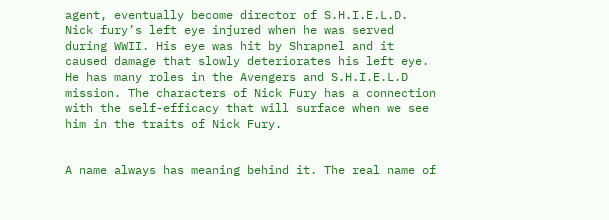agent, eventually become director of S.H.I.E.L.D. Nick fury’s left eye injured when he was served during WWII. His eye was hit by Shrapnel and it caused damage that slowly deteriorates his left eye. He has many roles in the Avengers and S.H.I.E.L.D mission. The characters of Nick Fury has a connection with the self-efficacy that will surface when we see him in the traits of Nick Fury.


A name always has meaning behind it. The real name of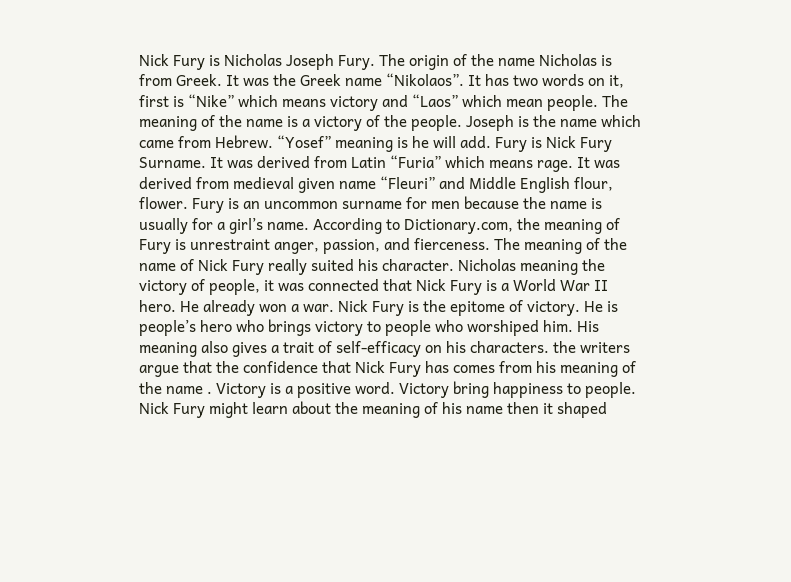Nick Fury is Nicholas Joseph Fury. The origin of the name Nicholas is from Greek. It was the Greek name “Nikolaos”. It has two words on it, first is “Nike” which means victory and “Laos” which mean people. The meaning of the name is a victory of the people. Joseph is the name which came from Hebrew. “Yosef” meaning is he will add. Fury is Nick Fury Surname. It was derived from Latin “Furia” which means rage. It was derived from medieval given name “Fleuri” and Middle English flour, flower. Fury is an uncommon surname for men because the name is usually for a girl’s name. According to Dictionary.com, the meaning of Fury is unrestraint anger, passion, and fierceness. The meaning of the name of Nick Fury really suited his character. Nicholas meaning the victory of people, it was connected that Nick Fury is a World War II hero. He already won a war. Nick Fury is the epitome of victory. He is people’s hero who brings victory to people who worshiped him. His meaning also gives a trait of self-efficacy on his characters. the writers argue that the confidence that Nick Fury has comes from his meaning of the name . Victory is a positive word. Victory bring happiness to people. Nick Fury might learn about the meaning of his name then it shaped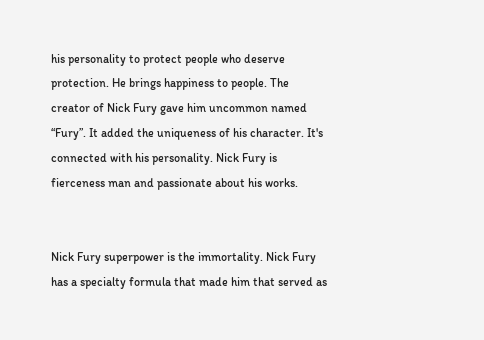his personality to protect people who deserve protection. He brings happiness to people. The creator of Nick Fury gave him uncommon named “Fury”. It added the uniqueness of his character. It's connected with his personality. Nick Fury is fierceness man and passionate about his works.


Nick Fury superpower is the immortality. Nick Fury has a specialty formula that made him that served as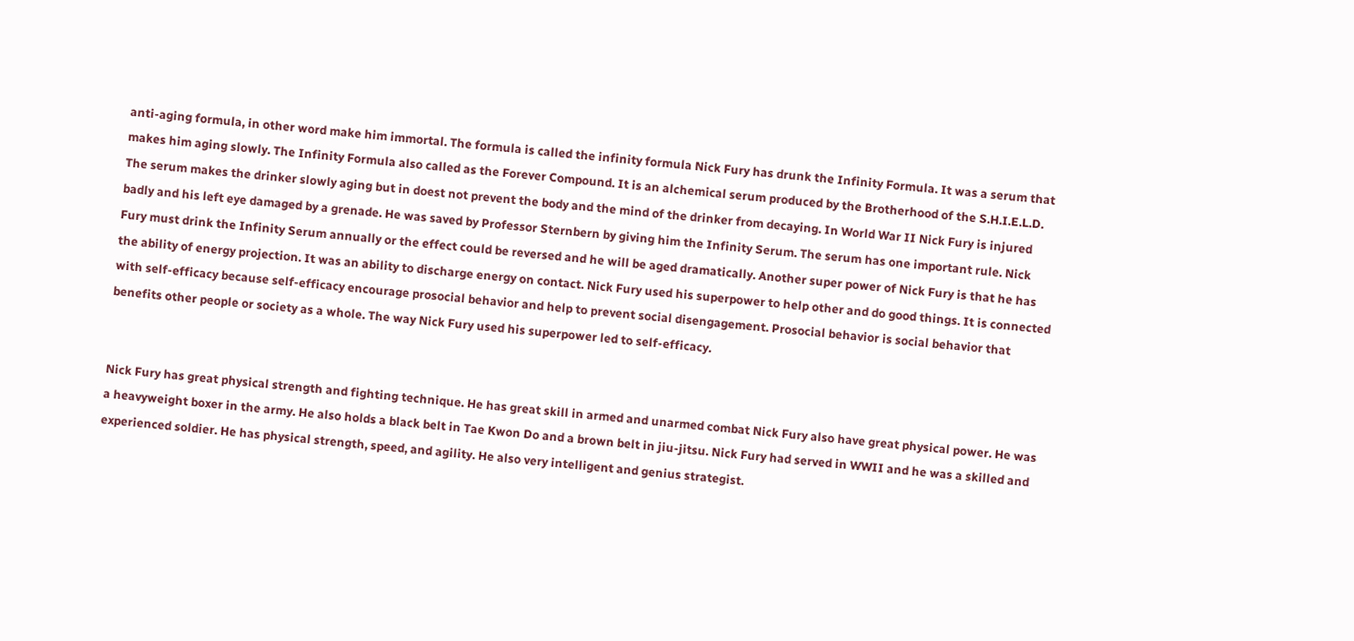anti-aging formula, in other word make him immortal. The formula is called the infinity formula Nick Fury has drunk the Infinity Formula. It was a serum that makes him aging slowly. The Infinity Formula also called as the Forever Compound. It is an alchemical serum produced by the Brotherhood of the S.H.I.E.L.D. The serum makes the drinker slowly aging but in doest not prevent the body and the mind of the drinker from decaying. In World War II Nick Fury is injured badly and his left eye damaged by a grenade. He was saved by Professor Sternbern by giving him the Infinity Serum. The serum has one important rule. Nick Fury must drink the Infinity Serum annually or the effect could be reversed and he will be aged dramatically. Another super power of Nick Fury is that he has the ability of energy projection. It was an ability to discharge energy on contact. Nick Fury used his superpower to help other and do good things. It is connected with self-efficacy because self-efficacy encourage prosocial behavior and help to prevent social disengagement. Prosocial behavior is social behavior that benefits other people or society as a whole. The way Nick Fury used his superpower led to self-efficacy.


Nick Fury has great physical strength and fighting technique. He has great skill in armed and unarmed combat Nick Fury also have great physical power. He was a heavyweight boxer in the army. He also holds a black belt in Tae Kwon Do and a brown belt in jiu-jitsu. Nick Fury had served in WWII and he was a skilled and experienced soldier. He has physical strength, speed, and agility. He also very intelligent and genius strategist.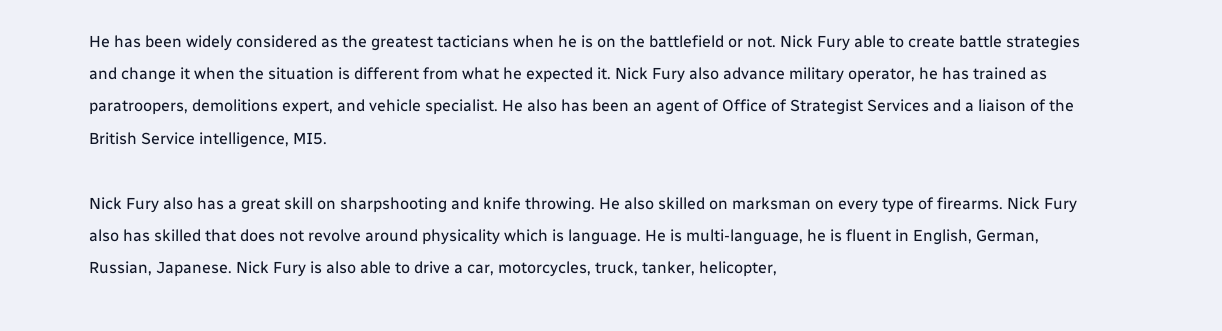He has been widely considered as the greatest tacticians when he is on the battlefield or not. Nick Fury able to create battle strategies and change it when the situation is different from what he expected it. Nick Fury also advance military operator, he has trained as paratroopers, demolitions expert, and vehicle specialist. He also has been an agent of Office of Strategist Services and a liaison of the British Service intelligence, MI5.

Nick Fury also has a great skill on sharpshooting and knife throwing. He also skilled on marksman on every type of firearms. Nick Fury also has skilled that does not revolve around physicality which is language. He is multi-language, he is fluent in English, German, Russian, Japanese. Nick Fury is also able to drive a car, motorcycles, truck, tanker, helicopter,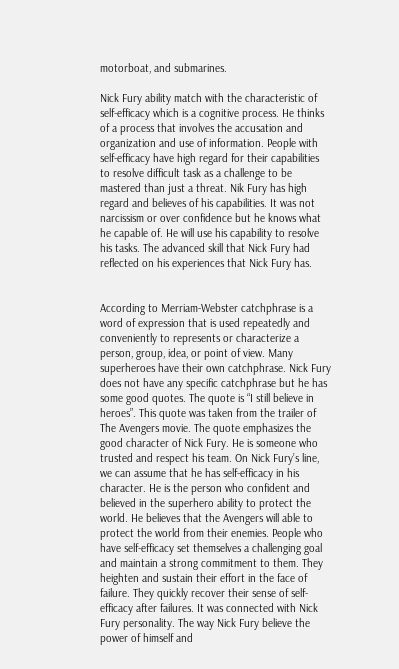motorboat, and submarines.

Nick Fury ability match with the characteristic of self-efficacy which is a cognitive process. He thinks of a process that involves the accusation and organization and use of information. People with self-efficacy have high regard for their capabilities to resolve difficult task as a challenge to be mastered than just a threat. Nik Fury has high regard and believes of his capabilities. It was not narcissism or over confidence but he knows what he capable of. He will use his capability to resolve his tasks. The advanced skill that Nick Fury had reflected on his experiences that Nick Fury has.


According to Merriam-Webster catchphrase is a word of expression that is used repeatedly and conveniently to represents or characterize a person, group, idea, or point of view. Many superheroes have their own catchphrase. Nick Fury does not have any specific catchphrase but he has some good quotes. The quote is “I still believe in heroes”. This quote was taken from the trailer of The Avengers movie. The quote emphasizes the good character of Nick Fury. He is someone who trusted and respect his team. On Nick Fury’s line, we can assume that he has self-efficacy in his character. He is the person who confident and believed in the superhero ability to protect the world. He believes that the Avengers will able to protect the world from their enemies. People who have self-efficacy set themselves a challenging goal and maintain a strong commitment to them. They heighten and sustain their effort in the face of failure. They quickly recover their sense of self-efficacy after failures. It was connected with Nick Fury personality. The way Nick Fury believe the power of himself and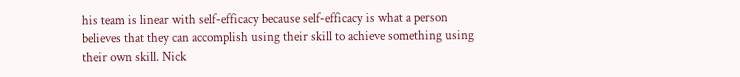his team is linear with self-efficacy because self-efficacy is what a person believes that they can accomplish using their skill to achieve something using their own skill. Nick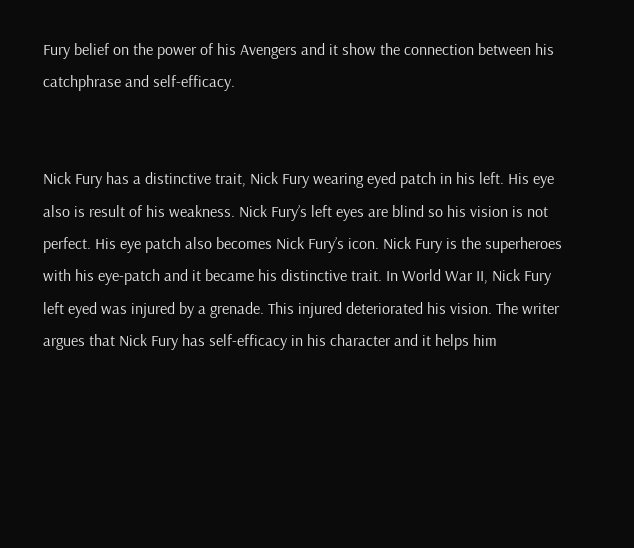Fury belief on the power of his Avengers and it show the connection between his catchphrase and self-efficacy.


Nick Fury has a distinctive trait, Nick Fury wearing eyed patch in his left. His eye also is result of his weakness. Nick Fury’s left eyes are blind so his vision is not perfect. His eye patch also becomes Nick Fury’s icon. Nick Fury is the superheroes with his eye-patch and it became his distinctive trait. In World War II, Nick Fury left eyed was injured by a grenade. This injured deteriorated his vision. The writer argues that Nick Fury has self-efficacy in his character and it helps him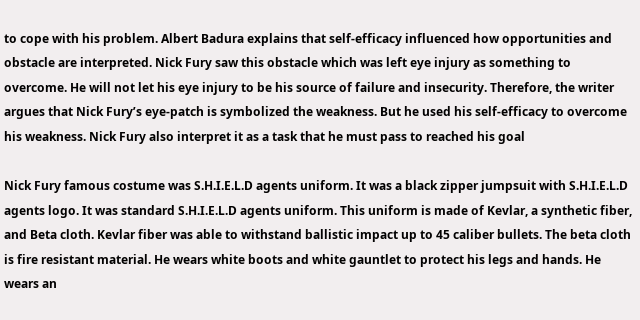to cope with his problem. Albert Badura explains that self-efficacy influenced how opportunities and obstacle are interpreted. Nick Fury saw this obstacle which was left eye injury as something to overcome. He will not let his eye injury to be his source of failure and insecurity. Therefore, the writer argues that Nick Fury’s eye-patch is symbolized the weakness. But he used his self-efficacy to overcome his weakness. Nick Fury also interpret it as a task that he must pass to reached his goal

Nick Fury famous costume was S.H.I.E.L.D agents uniform. It was a black zipper jumpsuit with S.H.I.E.L.D agents logo. It was standard S.H.I.E.L.D agents uniform. This uniform is made of Kevlar, a synthetic fiber, and Beta cloth. Kevlar fiber was able to withstand ballistic impact up to 45 caliber bullets. The beta cloth is fire resistant material. He wears white boots and white gauntlet to protect his legs and hands. He wears an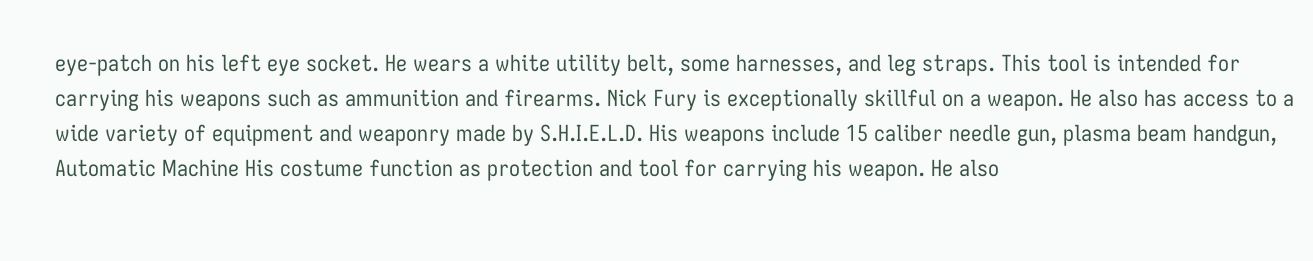eye-patch on his left eye socket. He wears a white utility belt, some harnesses, and leg straps. This tool is intended for carrying his weapons such as ammunition and firearms. Nick Fury is exceptionally skillful on a weapon. He also has access to a wide variety of equipment and weaponry made by S.H.I.E.L.D. His weapons include 15 caliber needle gun, plasma beam handgun, Automatic Machine His costume function as protection and tool for carrying his weapon. He also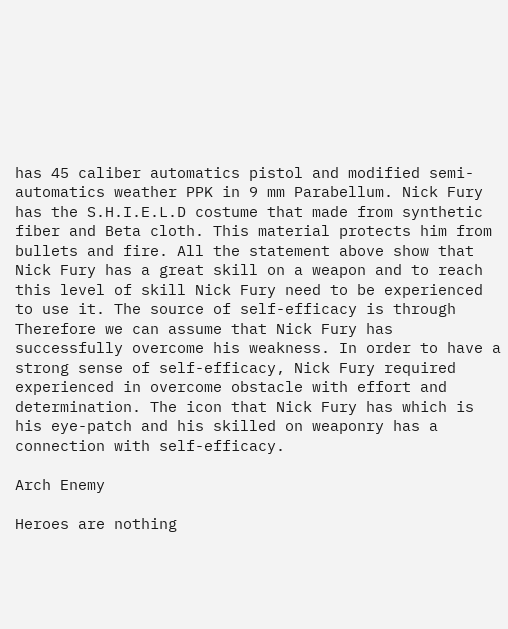has 45 caliber automatics pistol and modified semi-automatics weather PPK in 9 mm Parabellum. Nick Fury has the S.H.I.E.L.D costume that made from synthetic fiber and Beta cloth. This material protects him from bullets and fire. All the statement above show that Nick Fury has a great skill on a weapon and to reach this level of skill Nick Fury need to be experienced to use it. The source of self-efficacy is through Therefore we can assume that Nick Fury has successfully overcome his weakness. In order to have a strong sense of self-efficacy, Nick Fury required experienced in overcome obstacle with effort and determination. The icon that Nick Fury has which is his eye-patch and his skilled on weaponry has a connection with self-efficacy.

Arch Enemy

Heroes are nothing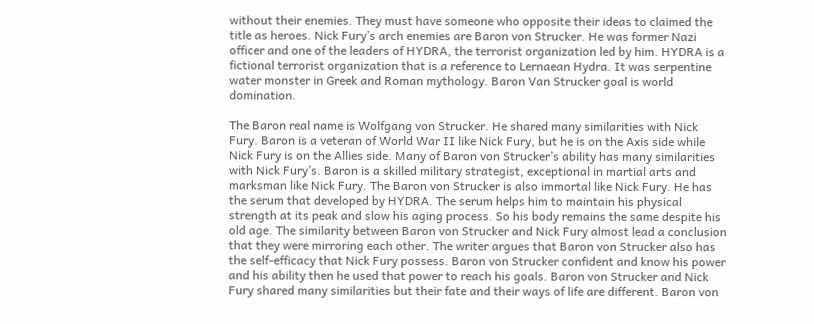without their enemies. They must have someone who opposite their ideas to claimed the title as heroes. Nick Fury’s arch enemies are Baron von Strucker. He was former Nazi officer and one of the leaders of HYDRA, the terrorist organization led by him. HYDRA is a fictional terrorist organization that is a reference to Lernaean Hydra. It was serpentine water monster in Greek and Roman mythology. Baron Van Strucker goal is world domination.

The Baron real name is Wolfgang von Strucker. He shared many similarities with Nick Fury. Baron is a veteran of World War II like Nick Fury, but he is on the Axis side while Nick Fury is on the Allies side. Many of Baron von Strucker’s ability has many similarities with Nick Fury’s. Baron is a skilled military strategist, exceptional in martial arts and marksman like Nick Fury. The Baron von Strucker is also immortal like Nick Fury. He has the serum that developed by HYDRA. The serum helps him to maintain his physical strength at its peak and slow his aging process. So his body remains the same despite his old age. The similarity between Baron von Strucker and Nick Fury almost lead a conclusion that they were mirroring each other. The writer argues that Baron von Strucker also has the self-efficacy that Nick Fury possess. Baron von Strucker confident and know his power and his ability then he used that power to reach his goals. Baron von Strucker and Nick Fury shared many similarities but their fate and their ways of life are different. Baron von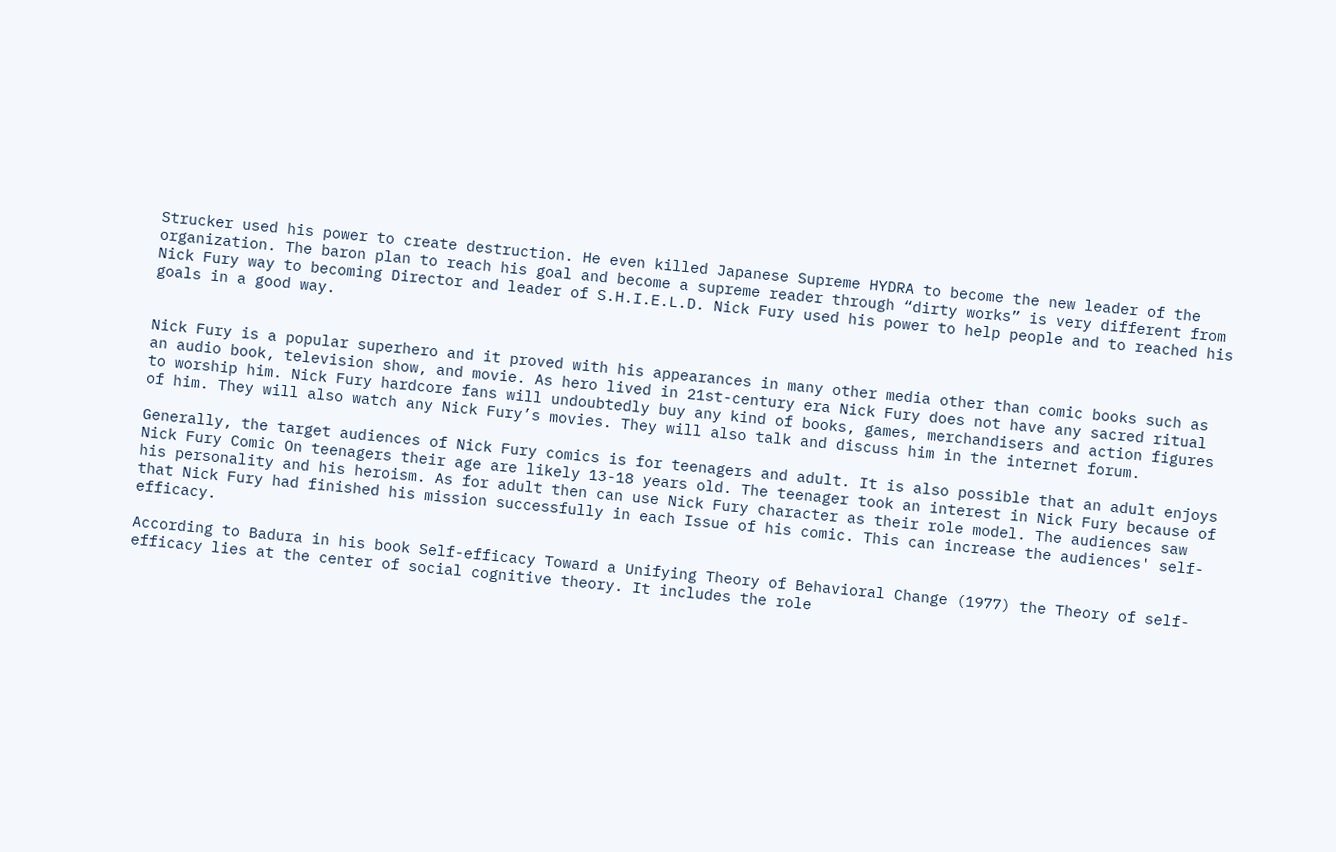Strucker used his power to create destruction. He even killed Japanese Supreme HYDRA to become the new leader of the organization. The baron plan to reach his goal and become a supreme reader through “dirty works” is very different from Nick Fury way to becoming Director and leader of S.H.I.E.L.D. Nick Fury used his power to help people and to reached his goals in a good way.


Nick Fury is a popular superhero and it proved with his appearances in many other media other than comic books such as an audio book, television show, and movie. As hero lived in 21st-century era Nick Fury does not have any sacred ritual to worship him. Nick Fury hardcore fans will undoubtedly buy any kind of books, games, merchandisers and action figures of him. They will also watch any Nick Fury’s movies. They will also talk and discuss him in the internet forum.

Generally, the target audiences of Nick Fury comics is for teenagers and adult. It is also possible that an adult enjoys Nick Fury Comic On teenagers their age are likely 13-18 years old. The teenager took an interest in Nick Fury because of his personality and his heroism. As for adult then can use Nick Fury character as their role model. The audiences saw that Nick Fury had finished his mission successfully in each Issue of his comic. This can increase the audiences' self-efficacy.

According to Badura in his book Self-efficacy Toward a Unifying Theory of Behavioral Change (1977) the Theory of self-efficacy lies at the center of social cognitive theory. It includes the role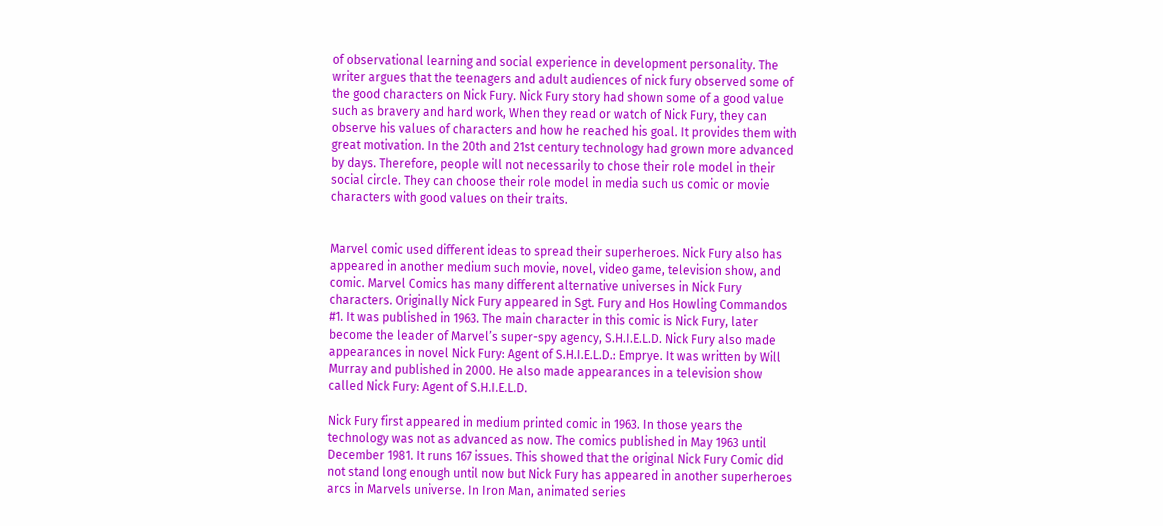of observational learning and social experience in development personality. The writer argues that the teenagers and adult audiences of nick fury observed some of the good characters on Nick Fury. Nick Fury story had shown some of a good value such as bravery and hard work, When they read or watch of Nick Fury, they can observe his values of characters and how he reached his goal. It provides them with great motivation. In the 20th and 21st century technology had grown more advanced by days. Therefore, people will not necessarily to chose their role model in their social circle. They can choose their role model in media such us comic or movie characters with good values on their traits.


Marvel comic used different ideas to spread their superheroes. Nick Fury also has appeared in another medium such movie, novel, video game, television show, and comic. Marvel Comics has many different alternative universes in Nick Fury characters. Originally Nick Fury appeared in Sgt. Fury and Hos Howling Commandos #1. It was published in 1963. The main character in this comic is Nick Fury, later become the leader of Marvel’s super-spy agency, S.H.I.E.L.D. Nick Fury also made appearances in novel Nick Fury: Agent of S.H.I.E.L.D.: Emprye. It was written by Will Murray and published in 2000. He also made appearances in a television show called Nick Fury: Agent of S.H.I.E.L.D.

Nick Fury first appeared in medium printed comic in 1963. In those years the technology was not as advanced as now. The comics published in May 1963 until December 1981. It runs 167 issues. This showed that the original Nick Fury Comic did not stand long enough until now but Nick Fury has appeared in another superheroes arcs in Marvels universe. In Iron Man, animated series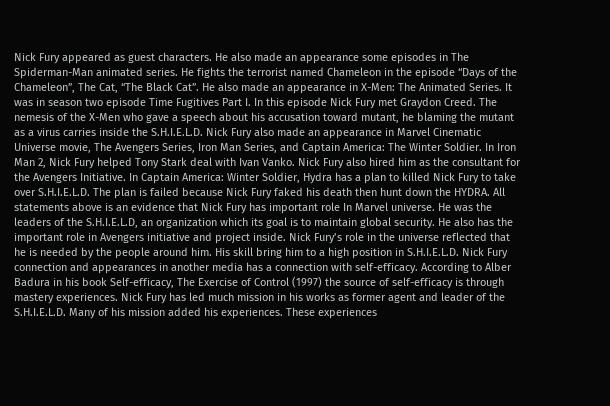Nick Fury appeared as guest characters. He also made an appearance some episodes in The Spiderman-Man animated series. He fights the terrorist named Chameleon in the episode “Days of the Chameleon”, The Cat, “The Black Cat”. He also made an appearance in X-Men: The Animated Series. It was in season two episode Time Fugitives Part I. In this episode Nick Fury met Graydon Creed. The nemesis of the X-Men who gave a speech about his accusation toward mutant, he blaming the mutant as a virus carries inside the S.H.I.E.L.D. Nick Fury also made an appearance in Marvel Cinematic Universe movie, The Avengers Series, Iron Man Series, and Captain America: The Winter Soldier. In Iron Man 2, Nick Fury helped Tony Stark deal with Ivan Vanko. Nick Fury also hired him as the consultant for the Avengers Initiative. In Captain America: Winter Soldier, Hydra has a plan to killed Nick Fury to take over S.H.I.E.L.D. The plan is failed because Nick Fury faked his death then hunt down the HYDRA. All statements above is an evidence that Nick Fury has important role In Marvel universe. He was the leaders of the S.H.I.E.L.D, an organization which its goal is to maintain global security. He also has the important role in Avengers initiative and project inside. Nick Fury’s role in the universe reflected that he is needed by the people around him. His skill bring him to a high position in S.H.I.E.L.D. Nick Fury connection and appearances in another media has a connection with self-efficacy. According to Alber Badura in his book Self-efficacy, The Exercise of Control (1997) the source of self-efficacy is through mastery experiences. Nick Fury has led much mission in his works as former agent and leader of the S.H.I.E.L.D. Many of his mission added his experiences. These experiences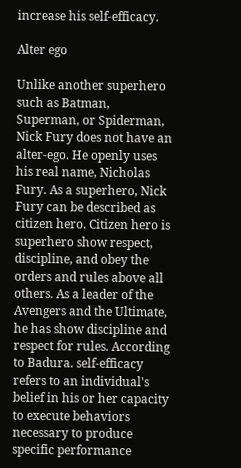increase his self-efficacy.

Alter ego

Unlike another superhero such as Batman, Superman, or Spiderman, Nick Fury does not have an alter-ego. He openly uses his real name, Nicholas Fury. As a superhero, Nick Fury can be described as citizen hero. Citizen hero is superhero show respect, discipline, and obey the orders and rules above all others. As a leader of the Avengers and the Ultimate, he has show discipline and respect for rules. According to Badura. self-efficacy refers to an individual's belief in his or her capacity to execute behaviors necessary to produce specific performance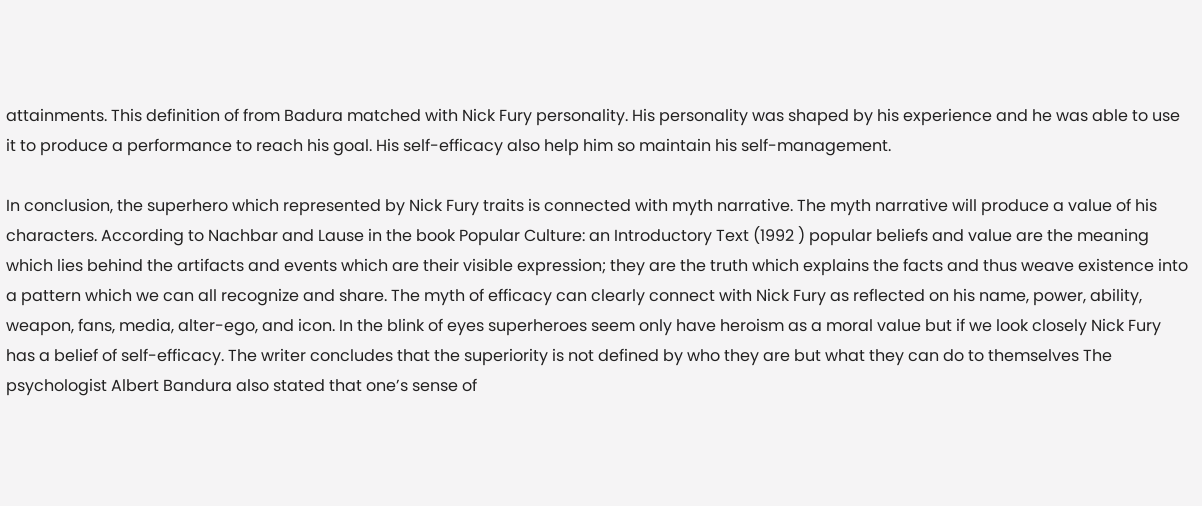attainments. This definition of from Badura matched with Nick Fury personality. His personality was shaped by his experience and he was able to use it to produce a performance to reach his goal. His self-efficacy also help him so maintain his self-management.

In conclusion, the superhero which represented by Nick Fury traits is connected with myth narrative. The myth narrative will produce a value of his characters. According to Nachbar and Lause in the book Popular Culture: an Introductory Text (1992 ) popular beliefs and value are the meaning which lies behind the artifacts and events which are their visible expression; they are the truth which explains the facts and thus weave existence into a pattern which we can all recognize and share. The myth of efficacy can clearly connect with Nick Fury as reflected on his name, power, ability, weapon, fans, media, alter-ego, and icon. In the blink of eyes superheroes seem only have heroism as a moral value but if we look closely Nick Fury has a belief of self-efficacy. The writer concludes that the superiority is not defined by who they are but what they can do to themselves The psychologist Albert Bandura also stated that one’s sense of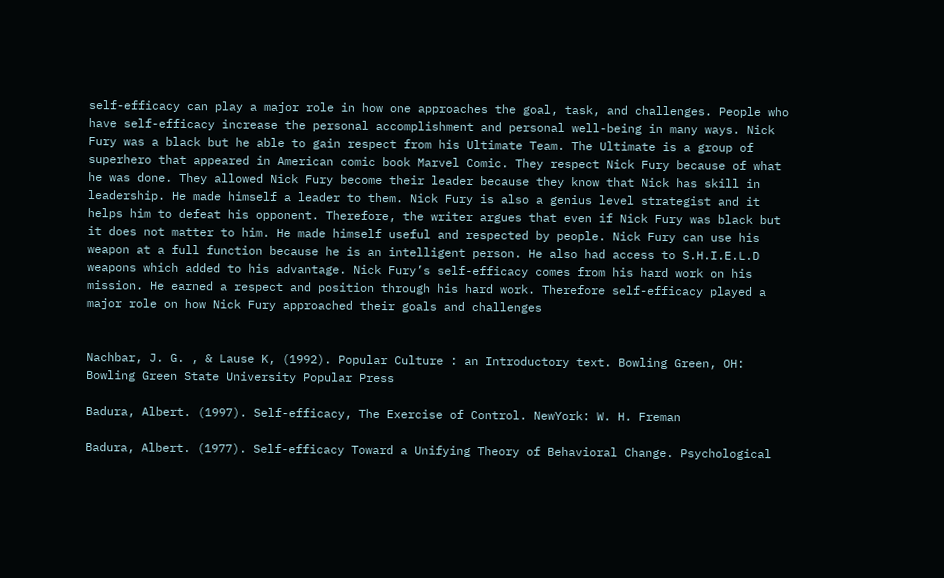self-efficacy can play a major role in how one approaches the goal, task, and challenges. People who have self-efficacy increase the personal accomplishment and personal well-being in many ways. Nick Fury was a black but he able to gain respect from his Ultimate Team. The Ultimate is a group of superhero that appeared in American comic book Marvel Comic. They respect Nick Fury because of what he was done. They allowed Nick Fury become their leader because they know that Nick has skill in leadership. He made himself a leader to them. Nick Fury is also a genius level strategist and it helps him to defeat his opponent. Therefore, the writer argues that even if Nick Fury was black but it does not matter to him. He made himself useful and respected by people. Nick Fury can use his weapon at a full function because he is an intelligent person. He also had access to S.H.I.E.L.D weapons which added to his advantage. Nick Fury’s self-efficacy comes from his hard work on his mission. He earned a respect and position through his hard work. Therefore self-efficacy played a major role on how Nick Fury approached their goals and challenges


Nachbar, J. G. , & Lause K, (1992). Popular Culture : an Introductory text. Bowling Green, OH: Bowling Green State University Popular Press

Badura, Albert. (1997). Self-efficacy, The Exercise of Control. NewYork: W. H. Freman

Badura, Albert. (1977). Self-efficacy Toward a Unifying Theory of Behavioral Change. Psychological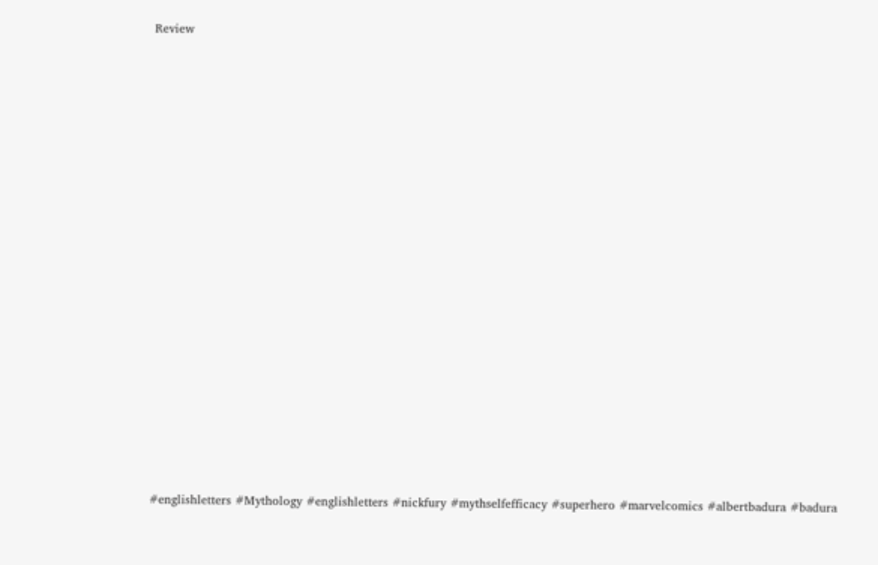Review


















#englishletters #Mythology #englishletters #nickfury #mythselfefficacy #superhero #marvelcomics #albertbadura #badura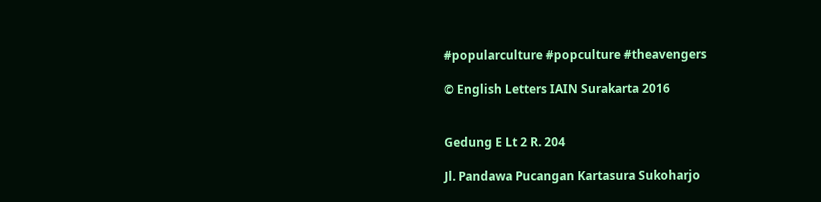#popularculture #popculture #theavengers

© English Letters IAIN Surakarta 2016


Gedung E Lt 2 R. 204

Jl. Pandawa Pucangan Kartasura Sukoharjo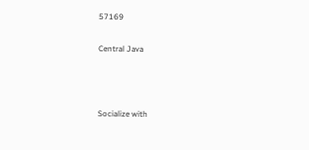57169

Central Java



Socialize with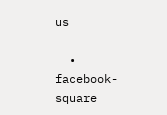us

  • facebook-square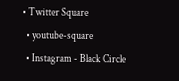• Twitter Square
  • youtube-square
  • Instagram - Black Circle